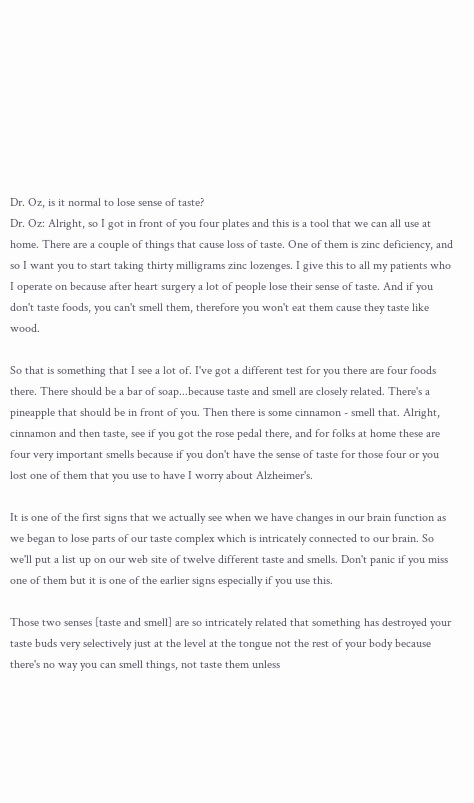Dr. Oz, is it normal to lose sense of taste?
Dr. Oz: Alright, so I got in front of you four plates and this is a tool that we can all use at home. There are a couple of things that cause loss of taste. One of them is zinc deficiency, and so I want you to start taking thirty milligrams zinc lozenges. I give this to all my patients who I operate on because after heart surgery a lot of people lose their sense of taste. And if you don't taste foods, you can't smell them, therefore you won't eat them cause they taste like wood.

So that is something that I see a lot of. I've got a different test for you there are four foods there. There should be a bar of soap...because taste and smell are closely related. There's a pineapple that should be in front of you. Then there is some cinnamon - smell that. Alright, cinnamon and then taste, see if you got the rose pedal there, and for folks at home these are four very important smells because if you don't have the sense of taste for those four or you lost one of them that you use to have I worry about Alzheimer's.

It is one of the first signs that we actually see when we have changes in our brain function as we began to lose parts of our taste complex which is intricately connected to our brain. So we'll put a list up on our web site of twelve different taste and smells. Don't panic if you miss one of them but it is one of the earlier signs especially if you use this.

Those two senses [taste and smell] are so intricately related that something has destroyed your taste buds very selectively just at the level at the tongue not the rest of your body because there's no way you can smell things, not taste them unless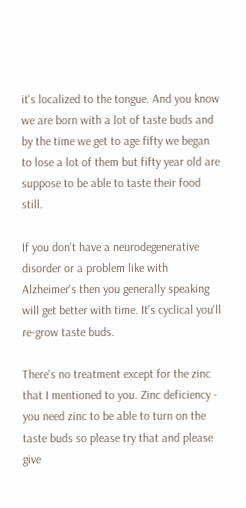it's localized to the tongue. And you know we are born with a lot of taste buds and by the time we get to age fifty we began to lose a lot of them but fifty year old are suppose to be able to taste their food still.

If you don't have a neurodegenerative disorder or a problem like with Alzheimer's then you generally speaking will get better with time. It's cyclical you'll re-grow taste buds.

There's no treatment except for the zinc that I mentioned to you. Zinc deficiency - you need zinc to be able to turn on the taste buds so please try that and please give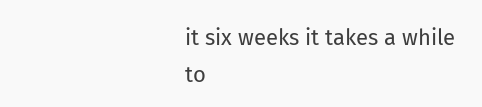it six weeks it takes a while to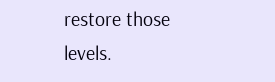restore those levels.